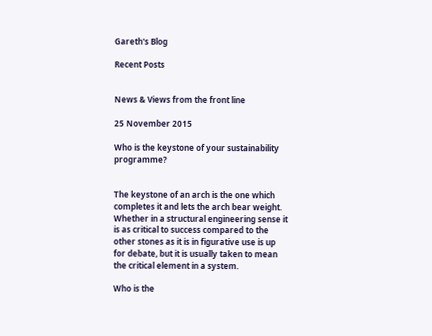Gareth's Blog

Recent Posts


News & Views from the front line

25 November 2015

Who is the keystone of your sustainability programme?


The keystone of an arch is the one which completes it and lets the arch bear weight. Whether in a structural engineering sense it is as critical to success compared to the other stones as it is in figurative use is up for debate, but it is usually taken to mean the critical element in a system.

Who is the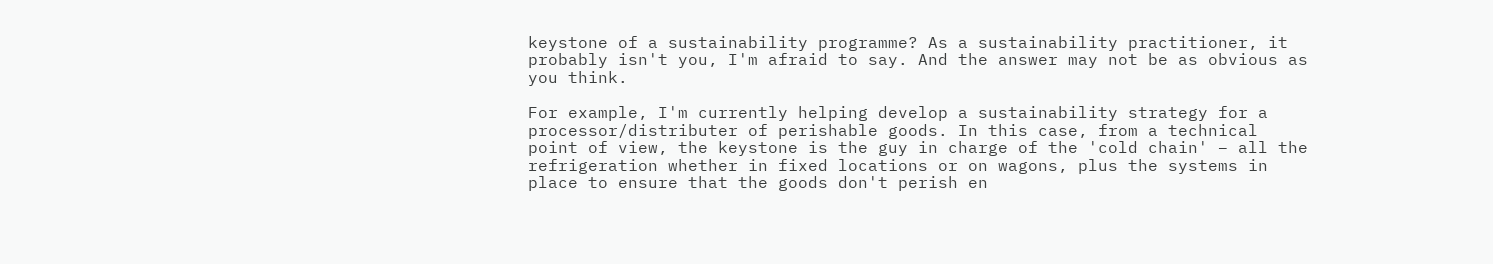keystone of a sustainability programme? As a sustainability practitioner, it probably isn't you, I'm afraid to say. And the answer may not be as obvious as you think.

For example, I'm currently helping develop a sustainability strategy for a processor/distributer of perishable goods. In this case, from a technical point of view, the keystone is the guy in charge of the 'cold chain' – all the refrigeration whether in fixed locations or on wagons, plus the systems in place to ensure that the goods don't perish en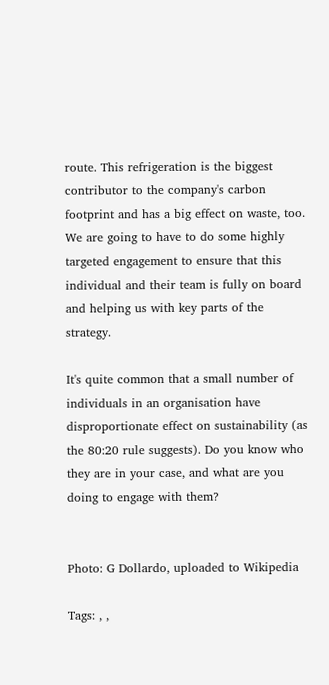route. This refrigeration is the biggest contributor to the company's carbon footprint and has a big effect on waste, too. We are going to have to do some highly targeted engagement to ensure that this individual and their team is fully on board and helping us with key parts of the strategy.

It's quite common that a small number of individuals in an organisation have disproportionate effect on sustainability (as the 80:20 rule suggests). Do you know who they are in your case, and what are you doing to engage with them?


Photo: G Dollardo, uploaded to Wikipedia

Tags: , ,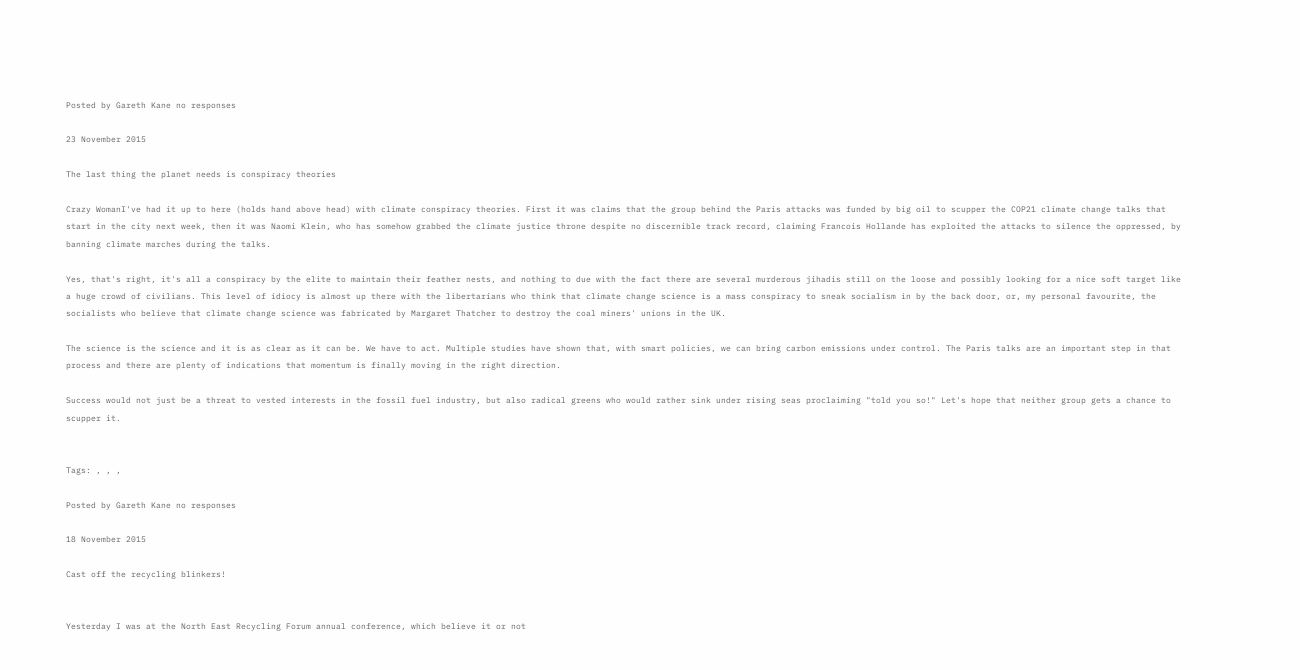Posted by Gareth Kane no responses

23 November 2015

The last thing the planet needs is conspiracy theories

Crazy WomanI've had it up to here (holds hand above head) with climate conspiracy theories. First it was claims that the group behind the Paris attacks was funded by big oil to scupper the COP21 climate change talks that start in the city next week, then it was Naomi Klein, who has somehow grabbed the climate justice throne despite no discernible track record, claiming Francois Hollande has exploited the attacks to silence the oppressed, by banning climate marches during the talks.

Yes, that's right, it's all a conspiracy by the elite to maintain their feather nests, and nothing to due with the fact there are several murderous jihadis still on the loose and possibly looking for a nice soft target like a huge crowd of civilians. This level of idiocy is almost up there with the libertarians who think that climate change science is a mass conspiracy to sneak socialism in by the back door, or, my personal favourite, the socialists who believe that climate change science was fabricated by Margaret Thatcher to destroy the coal miners' unions in the UK.

The science is the science and it is as clear as it can be. We have to act. Multiple studies have shown that, with smart policies, we can bring carbon emissions under control. The Paris talks are an important step in that process and there are plenty of indications that momentum is finally moving in the right direction.

Success would not just be a threat to vested interests in the fossil fuel industry, but also radical greens who would rather sink under rising seas proclaiming "told you so!" Let's hope that neither group gets a chance to scupper it.


Tags: , , ,

Posted by Gareth Kane no responses

18 November 2015

Cast off the recycling blinkers!


Yesterday I was at the North East Recycling Forum annual conference, which believe it or not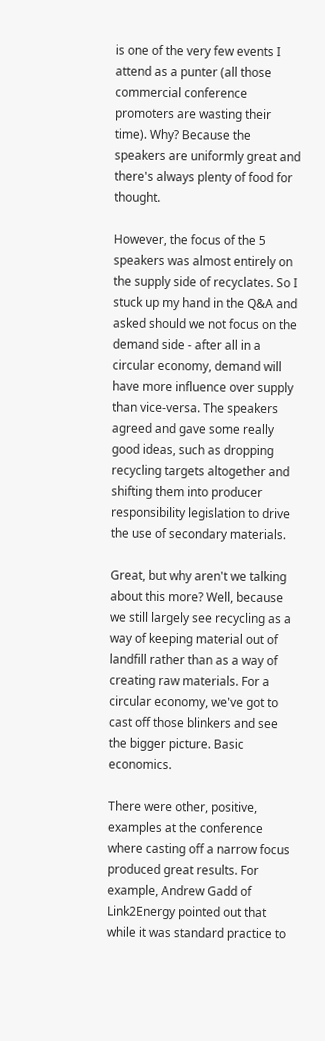is one of the very few events I attend as a punter (all those commercial conference promoters are wasting their time). Why? Because the speakers are uniformly great and there's always plenty of food for thought.

However, the focus of the 5 speakers was almost entirely on the supply side of recyclates. So I stuck up my hand in the Q&A and asked should we not focus on the demand side - after all in a circular economy, demand will have more influence over supply than vice-versa. The speakers agreed and gave some really good ideas, such as dropping recycling targets altogether and shifting them into producer responsibility legislation to drive the use of secondary materials.

Great, but why aren't we talking about this more? Well, because we still largely see recycling as a way of keeping material out of landfill rather than as a way of creating raw materials. For a circular economy, we've got to cast off those blinkers and see the bigger picture. Basic economics.

There were other, positive, examples at the conference where casting off a narrow focus produced great results. For example, Andrew Gadd of Link2Energy pointed out that while it was standard practice to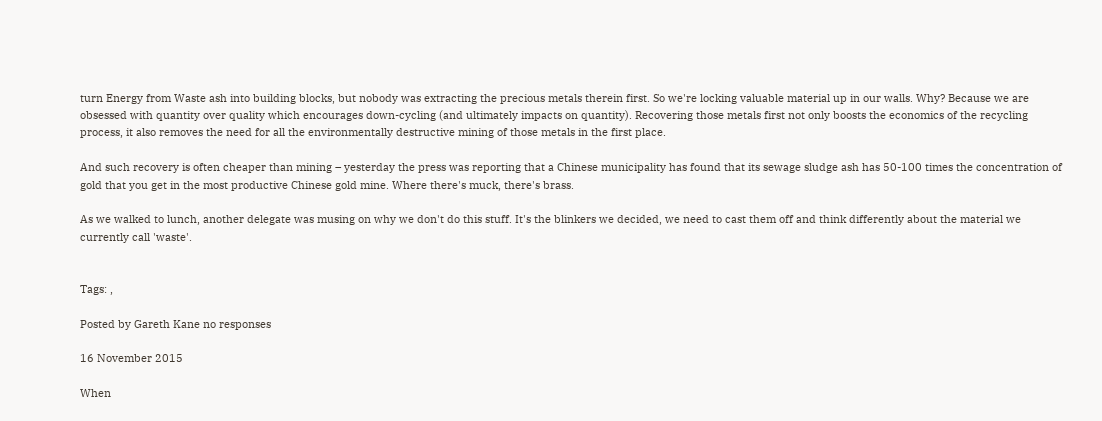turn Energy from Waste ash into building blocks, but nobody was extracting the precious metals therein first. So we're locking valuable material up in our walls. Why? Because we are obsessed with quantity over quality which encourages down-cycling (and ultimately impacts on quantity). Recovering those metals first not only boosts the economics of the recycling process, it also removes the need for all the environmentally destructive mining of those metals in the first place.

And such recovery is often cheaper than mining – yesterday the press was reporting that a Chinese municipality has found that its sewage sludge ash has 50-100 times the concentration of gold that you get in the most productive Chinese gold mine. Where there's muck, there's brass.

As we walked to lunch, another delegate was musing on why we don't do this stuff. It's the blinkers we decided, we need to cast them off and think differently about the material we currently call 'waste'.


Tags: ,

Posted by Gareth Kane no responses

16 November 2015

When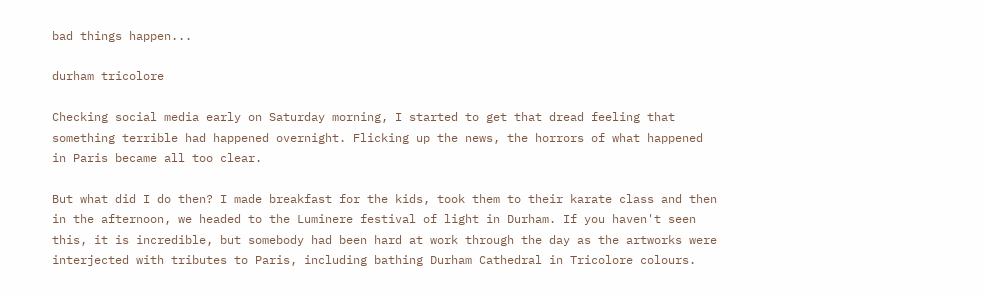bad things happen...

durham tricolore

Checking social media early on Saturday morning, I started to get that dread feeling that something terrible had happened overnight. Flicking up the news, the horrors of what happened in Paris became all too clear.

But what did I do then? I made breakfast for the kids, took them to their karate class and then in the afternoon, we headed to the Luminere festival of light in Durham. If you haven't seen this, it is incredible, but somebody had been hard at work through the day as the artworks were interjected with tributes to Paris, including bathing Durham Cathedral in Tricolore colours.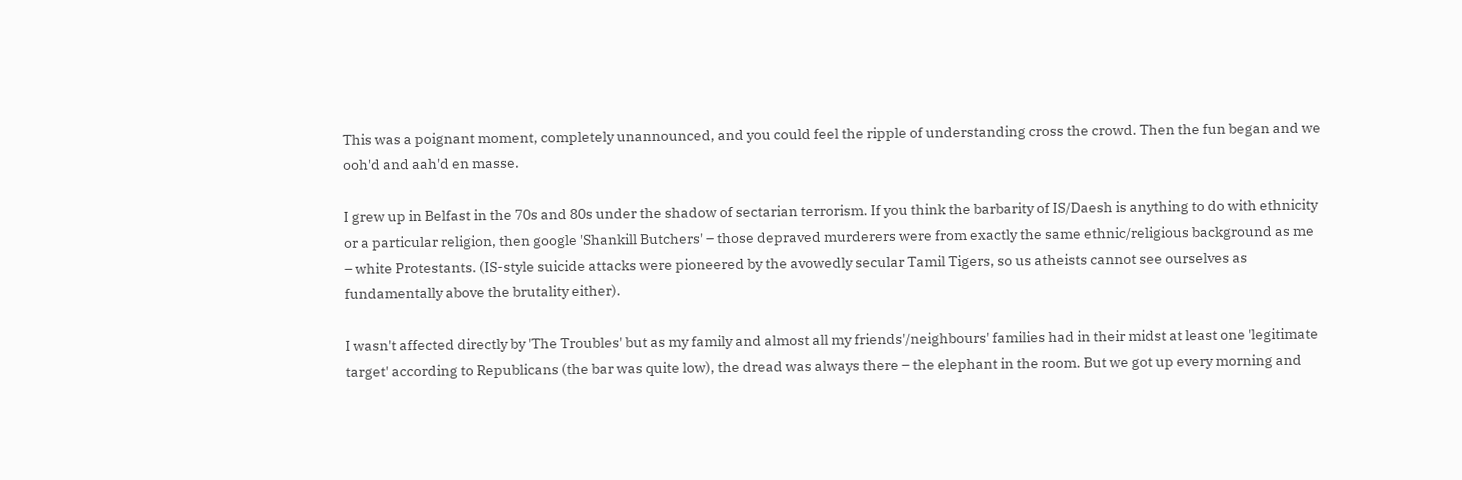This was a poignant moment, completely unannounced, and you could feel the ripple of understanding cross the crowd. Then the fun began and we ooh'd and aah'd en masse.

I grew up in Belfast in the 70s and 80s under the shadow of sectarian terrorism. If you think the barbarity of IS/Daesh is anything to do with ethnicity or a particular religion, then google 'Shankill Butchers' – those depraved murderers were from exactly the same ethnic/religious background as me – white Protestants. (IS-style suicide attacks were pioneered by the avowedly secular Tamil Tigers, so us atheists cannot see ourselves as fundamentally above the brutality either).

I wasn't affected directly by 'The Troubles' but as my family and almost all my friends'/neighbours' families had in their midst at least one 'legitimate target' according to Republicans (the bar was quite low), the dread was always there – the elephant in the room. But we got up every morning and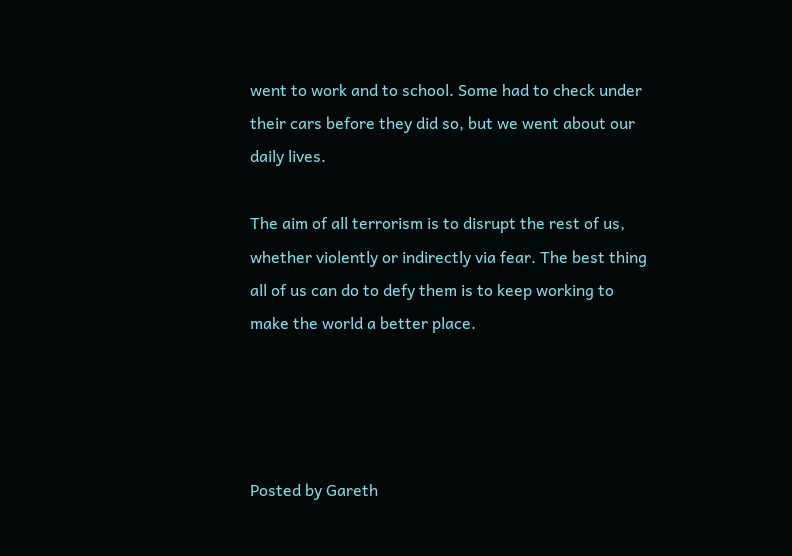went to work and to school. Some had to check under their cars before they did so, but we went about our daily lives.

The aim of all terrorism is to disrupt the rest of us, whether violently or indirectly via fear. The best thing all of us can do to defy them is to keep working to make the world a better place.




Posted by Gareth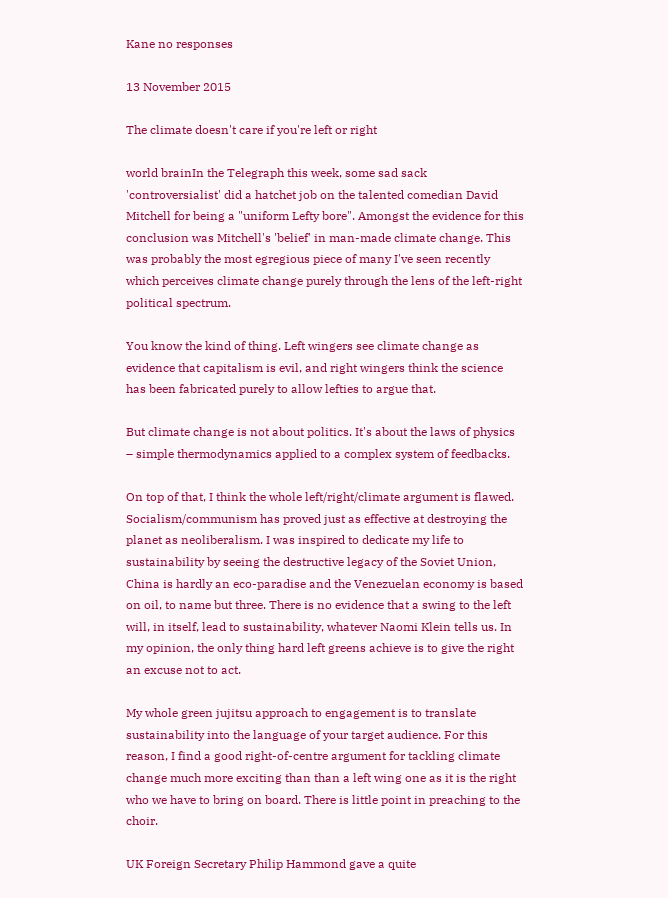Kane no responses

13 November 2015

The climate doesn't care if you're left or right

world brainIn the Telegraph this week, some sad sack 'controversialist' did a hatchet job on the talented comedian David Mitchell for being a "uniform Lefty bore". Amongst the evidence for this conclusion was Mitchell's 'belief' in man-made climate change. This was probably the most egregious piece of many I've seen recently which perceives climate change purely through the lens of the left-right political spectrum.

You know the kind of thing. Left wingers see climate change as evidence that capitalism is evil, and right wingers think the science has been fabricated purely to allow lefties to argue that.

But climate change is not about politics. It's about the laws of physics – simple thermodynamics applied to a complex system of feedbacks.

On top of that, I think the whole left/right/climate argument is flawed. Socialism/communism has proved just as effective at destroying the planet as neoliberalism. I was inspired to dedicate my life to sustainability by seeing the destructive legacy of the Soviet Union, China is hardly an eco-paradise and the Venezuelan economy is based on oil, to name but three. There is no evidence that a swing to the left will, in itself, lead to sustainability, whatever Naomi Klein tells us. In my opinion, the only thing hard left greens achieve is to give the right an excuse not to act.

My whole green jujitsu approach to engagement is to translate sustainability into the language of your target audience. For this reason, I find a good right-of-centre argument for tackling climate change much more exciting than than a left wing one as it is the right who we have to bring on board. There is little point in preaching to the choir.

UK Foreign Secretary Philip Hammond gave a quite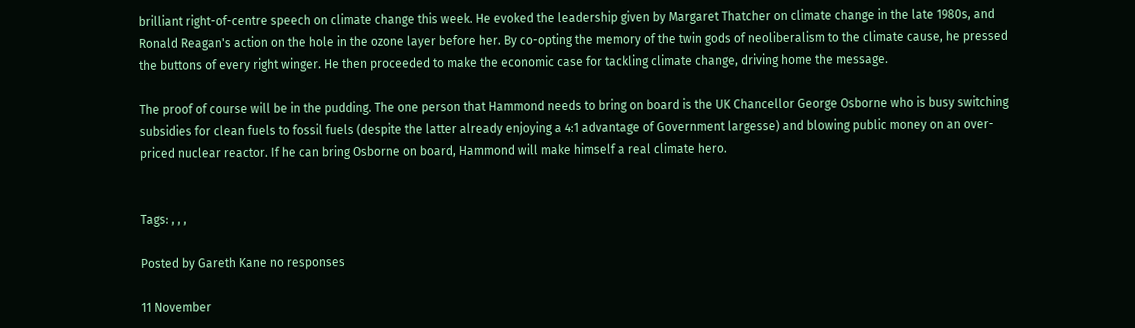brilliant right-of-centre speech on climate change this week. He evoked the leadership given by Margaret Thatcher on climate change in the late 1980s, and Ronald Reagan's action on the hole in the ozone layer before her. By co-opting the memory of the twin gods of neoliberalism to the climate cause, he pressed the buttons of every right winger. He then proceeded to make the economic case for tackling climate change, driving home the message.

The proof of course will be in the pudding. The one person that Hammond needs to bring on board is the UK Chancellor George Osborne who is busy switching subsidies for clean fuels to fossil fuels (despite the latter already enjoying a 4:1 advantage of Government largesse) and blowing public money on an over-priced nuclear reactor. If he can bring Osborne on board, Hammond will make himself a real climate hero.


Tags: , , ,

Posted by Gareth Kane no responses

11 November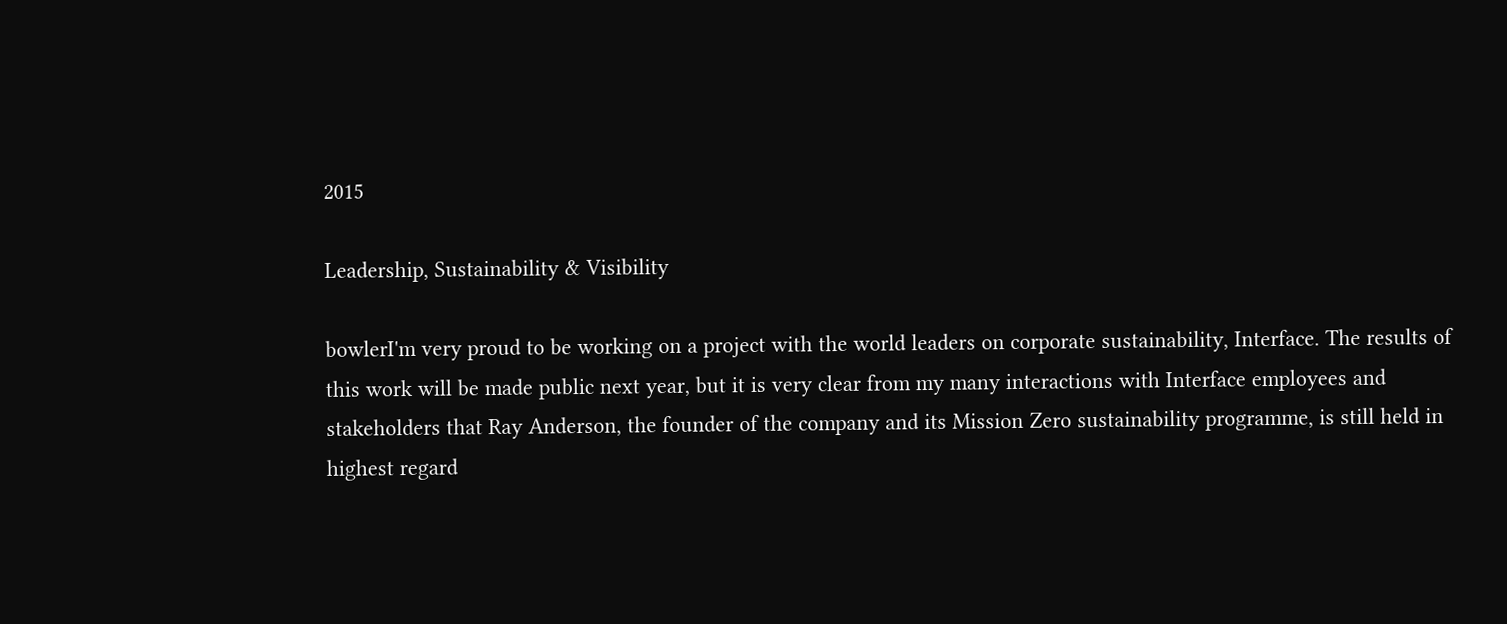2015

Leadership, Sustainability & Visibility

bowlerI'm very proud to be working on a project with the world leaders on corporate sustainability, Interface. The results of this work will be made public next year, but it is very clear from my many interactions with Interface employees and stakeholders that Ray Anderson, the founder of the company and its Mission Zero sustainability programme, is still held in highest regard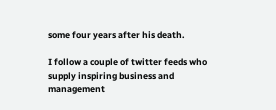some four years after his death.

I follow a couple of twitter feeds who supply inspiring business and management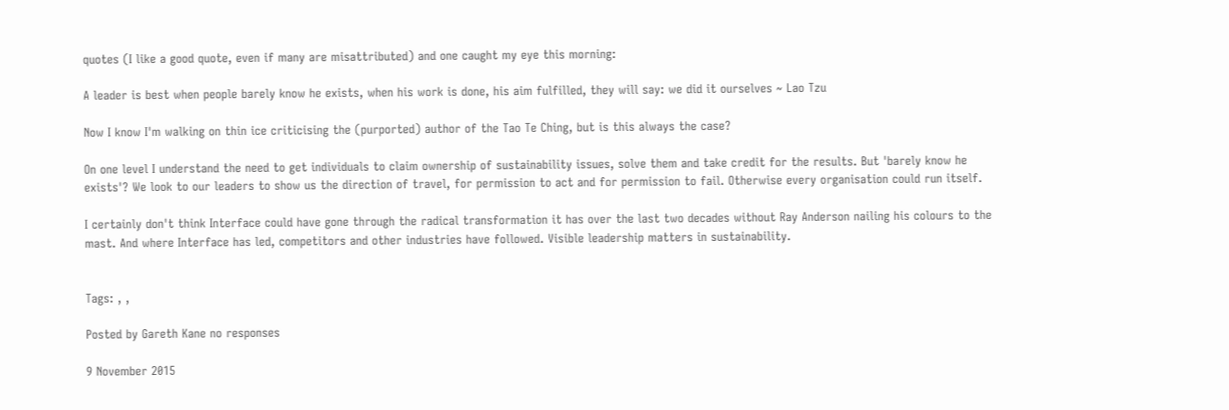quotes (I like a good quote, even if many are misattributed) and one caught my eye this morning:

A leader is best when people barely know he exists, when his work is done, his aim fulfilled, they will say: we did it ourselves ~ Lao Tzu

Now I know I'm walking on thin ice criticising the (purported) author of the Tao Te Ching, but is this always the case?

On one level I understand the need to get individuals to claim ownership of sustainability issues, solve them and take credit for the results. But 'barely know he exists'? We look to our leaders to show us the direction of travel, for permission to act and for permission to fail. Otherwise every organisation could run itself.

I certainly don't think Interface could have gone through the radical transformation it has over the last two decades without Ray Anderson nailing his colours to the mast. And where Interface has led, competitors and other industries have followed. Visible leadership matters in sustainability.


Tags: , ,

Posted by Gareth Kane no responses

9 November 2015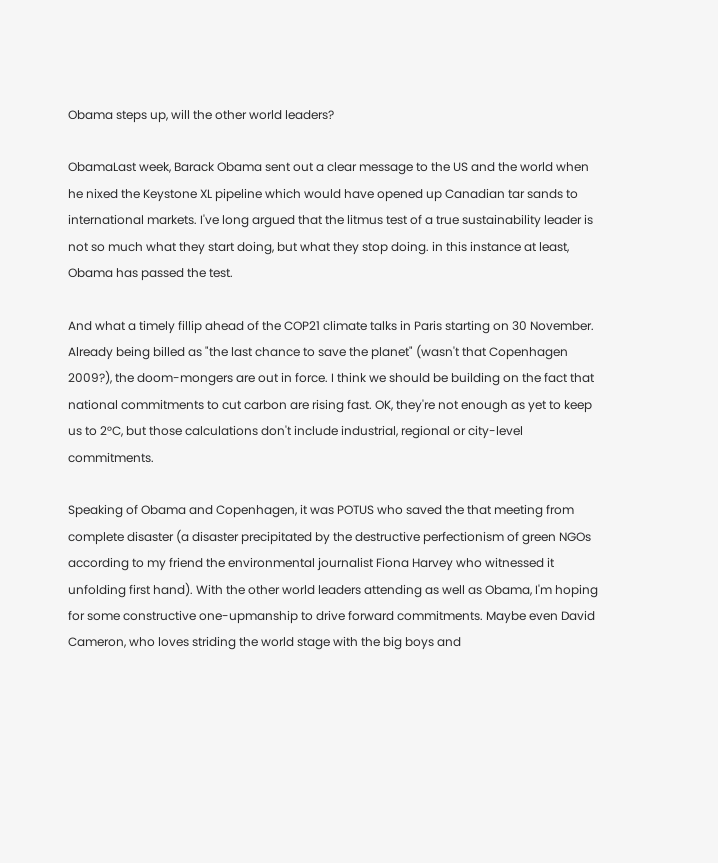Obama steps up, will the other world leaders?

ObamaLast week, Barack Obama sent out a clear message to the US and the world when he nixed the Keystone XL pipeline which would have opened up Canadian tar sands to international markets. I've long argued that the litmus test of a true sustainability leader is not so much what they start doing, but what they stop doing. in this instance at least, Obama has passed the test.

And what a timely fillip ahead of the COP21 climate talks in Paris starting on 30 November. Already being billed as "the last chance to save the planet" (wasn't that Copenhagen 2009?), the doom-mongers are out in force. I think we should be building on the fact that national commitments to cut carbon are rising fast. OK, they're not enough as yet to keep us to 2°C, but those calculations don't include industrial, regional or city-level commitments.

Speaking of Obama and Copenhagen, it was POTUS who saved the that meeting from complete disaster (a disaster precipitated by the destructive perfectionism of green NGOs according to my friend the environmental journalist Fiona Harvey who witnessed it unfolding first hand). With the other world leaders attending as well as Obama, I'm hoping for some constructive one-upmanship to drive forward commitments. Maybe even David Cameron, who loves striding the world stage with the big boys and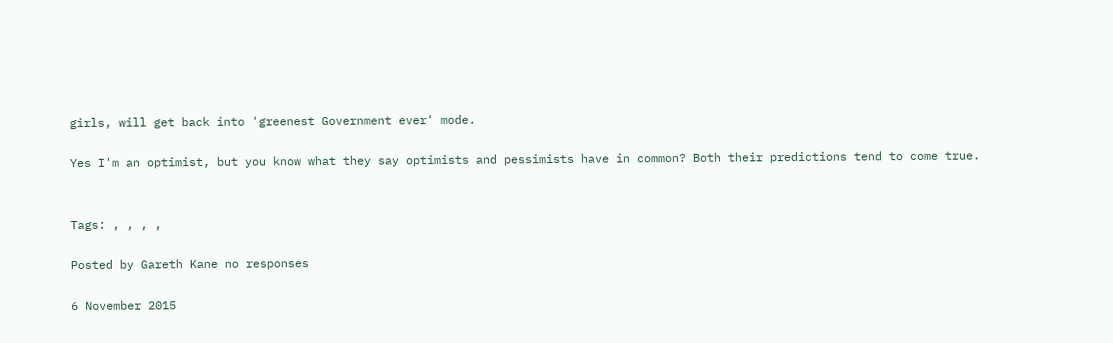girls, will get back into 'greenest Government ever' mode.

Yes I'm an optimist, but you know what they say optimists and pessimists have in common? Both their predictions tend to come true.


Tags: , , , ,

Posted by Gareth Kane no responses

6 November 2015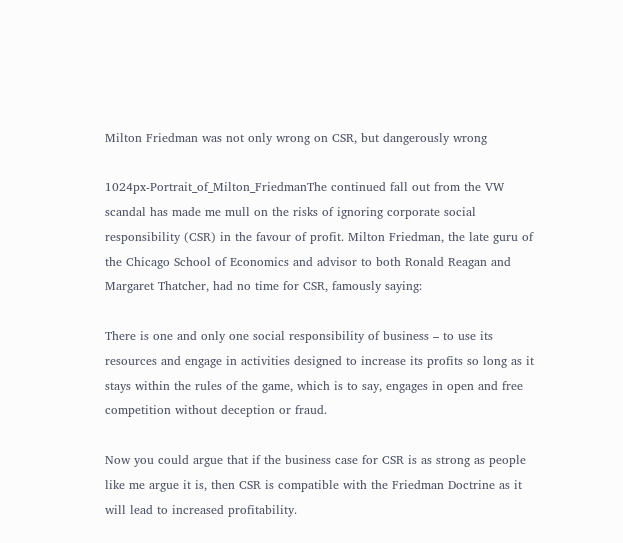Milton Friedman was not only wrong on CSR, but dangerously wrong

1024px-Portrait_of_Milton_FriedmanThe continued fall out from the VW scandal has made me mull on the risks of ignoring corporate social responsibility (CSR) in the favour of profit. Milton Friedman, the late guru of the Chicago School of Economics and advisor to both Ronald Reagan and Margaret Thatcher, had no time for CSR, famously saying:

There is one and only one social responsibility of business – to use its resources and engage in activities designed to increase its profits so long as it stays within the rules of the game, which is to say, engages in open and free competition without deception or fraud.

Now you could argue that if the business case for CSR is as strong as people like me argue it is, then CSR is compatible with the Friedman Doctrine as it will lead to increased profitability.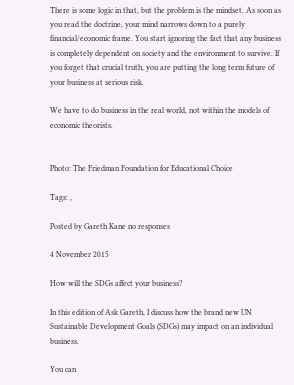There is some logic in that, but the problem is the mindset. As soon as you read the doctrine, your mind narrows down to a purely financial/economic frame. You start ignoring the fact that any business is completely dependent on society and the environment to survive. If you forget that crucial truth, you are putting the long term future of your business at serious risk.

We have to do business in the real world, not within the models of economic theorists.


Photo: The Friedman Foundation for Educational Choice

Tags: ,

Posted by Gareth Kane no responses

4 November 2015

How will the SDGs affect your business?

In this edition of Ask Gareth, I discuss how the brand new UN Sustainable Development Goals (SDGs) may impact on an individual business.

You can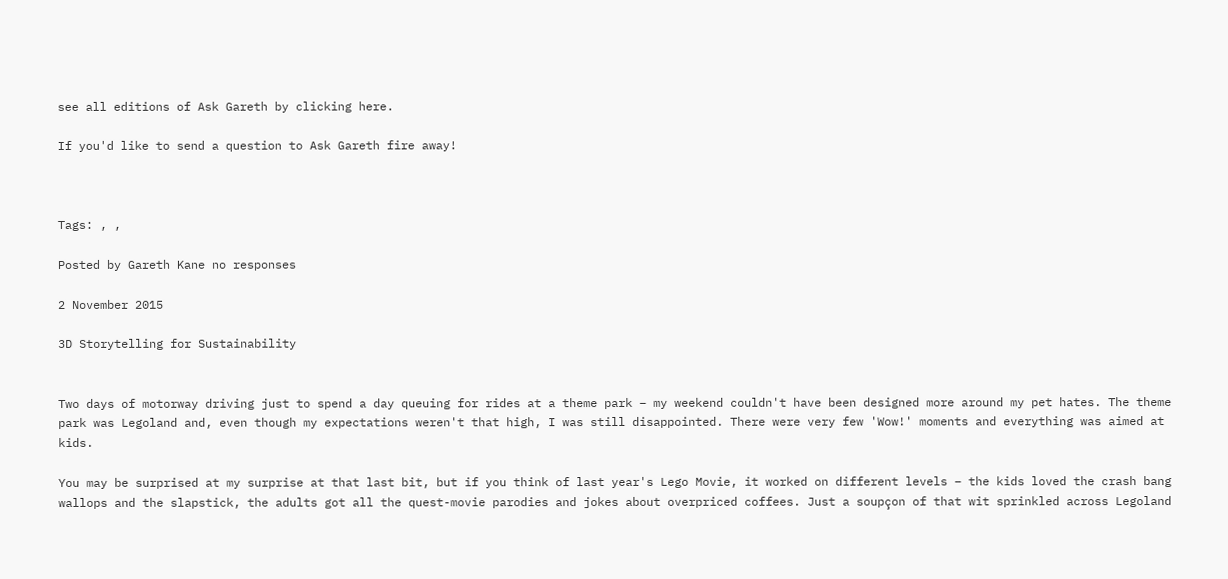see all editions of Ask Gareth by clicking here.

If you'd like to send a question to Ask Gareth fire away!



Tags: , ,

Posted by Gareth Kane no responses

2 November 2015

3D Storytelling for Sustainability


Two days of motorway driving just to spend a day queuing for rides at a theme park – my weekend couldn't have been designed more around my pet hates. The theme park was Legoland and, even though my expectations weren't that high, I was still disappointed. There were very few 'Wow!' moments and everything was aimed at kids.

You may be surprised at my surprise at that last bit, but if you think of last year's Lego Movie, it worked on different levels – the kids loved the crash bang wallops and the slapstick, the adults got all the quest-movie parodies and jokes about overpriced coffees. Just a soupçon of that wit sprinkled across Legoland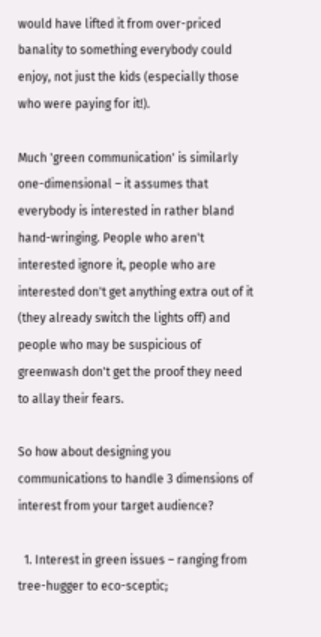would have lifted it from over-priced banality to something everybody could enjoy, not just the kids (especially those who were paying for it!).

Much 'green communication' is similarly one-dimensional – it assumes that everybody is interested in rather bland hand-wringing. People who aren't interested ignore it, people who are interested don't get anything extra out of it (they already switch the lights off) and people who may be suspicious of greenwash don't get the proof they need to allay their fears.

So how about designing you communications to handle 3 dimensions of interest from your target audience?

  1. Interest in green issues – ranging from tree-hugger to eco-sceptic;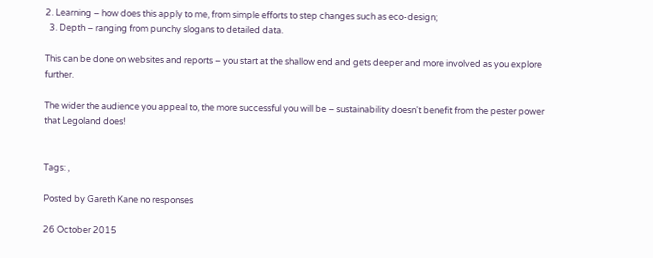2. Learning – how does this apply to me, from simple efforts to step changes such as eco-design;
  3. Depth – ranging from punchy slogans to detailed data.

This can be done on websites and reports – you start at the shallow end and gets deeper and more involved as you explore further.

The wider the audience you appeal to, the more successful you will be – sustainability doesn't benefit from the pester power that Legoland does!


Tags: ,

Posted by Gareth Kane no responses

26 October 2015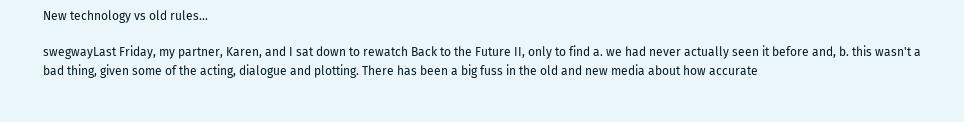New technology vs old rules...

swegwayLast Friday, my partner, Karen, and I sat down to rewatch Back to the Future II, only to find a. we had never actually seen it before and, b. this wasn't a bad thing, given some of the acting, dialogue and plotting. There has been a big fuss in the old and new media about how accurate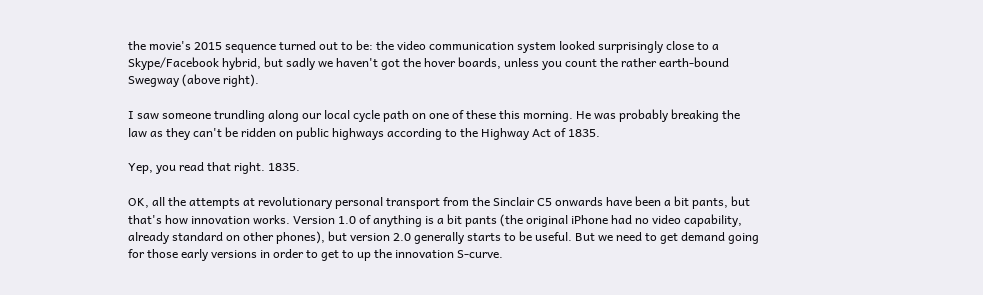the movie's 2015 sequence turned out to be: the video communication system looked surprisingly close to a Skype/Facebook hybrid, but sadly we haven't got the hover boards, unless you count the rather earth-bound Swegway (above right).

I saw someone trundling along our local cycle path on one of these this morning. He was probably breaking the law as they can't be ridden on public highways according to the Highway Act of 1835.

Yep, you read that right. 1835.

OK, all the attempts at revolutionary personal transport from the Sinclair C5 onwards have been a bit pants, but that's how innovation works. Version 1.0 of anything is a bit pants (the original iPhone had no video capability, already standard on other phones), but version 2.0 generally starts to be useful. But we need to get demand going for those early versions in order to get to up the innovation S-curve.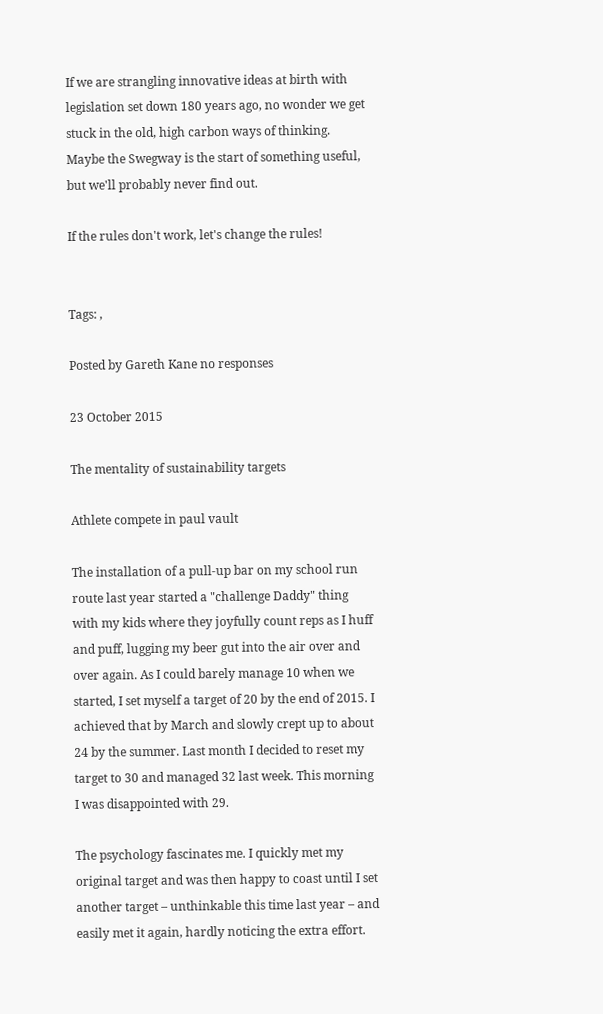If we are strangling innovative ideas at birth with legislation set down 180 years ago, no wonder we get stuck in the old, high carbon ways of thinking. Maybe the Swegway is the start of something useful, but we'll probably never find out.

If the rules don't work, let's change the rules!


Tags: ,

Posted by Gareth Kane no responses

23 October 2015

The mentality of sustainability targets

Athlete compete in paul vault

The installation of a pull-up bar on my school run route last year started a "challenge Daddy" thing with my kids where they joyfully count reps as I huff and puff, lugging my beer gut into the air over and over again. As I could barely manage 10 when we started, I set myself a target of 20 by the end of 2015. I achieved that by March and slowly crept up to about 24 by the summer. Last month I decided to reset my target to 30 and managed 32 last week. This morning I was disappointed with 29.

The psychology fascinates me. I quickly met my original target and was then happy to coast until I set another target – unthinkable this time last year – and easily met it again, hardly noticing the extra effort.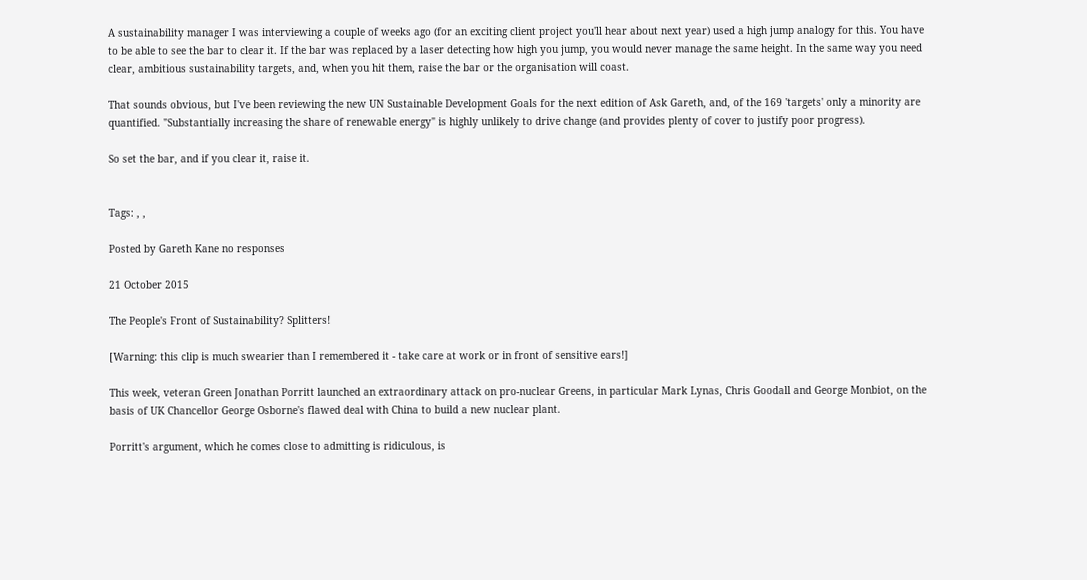A sustainability manager I was interviewing a couple of weeks ago (for an exciting client project you'll hear about next year) used a high jump analogy for this. You have to be able to see the bar to clear it. If the bar was replaced by a laser detecting how high you jump, you would never manage the same height. In the same way you need clear, ambitious sustainability targets, and, when you hit them, raise the bar or the organisation will coast.

That sounds obvious, but I've been reviewing the new UN Sustainable Development Goals for the next edition of Ask Gareth, and, of the 169 'targets' only a minority are quantified. "Substantially increasing the share of renewable energy" is highly unlikely to drive change (and provides plenty of cover to justify poor progress).

So set the bar, and if you clear it, raise it.


Tags: , ,

Posted by Gareth Kane no responses

21 October 2015

The People's Front of Sustainability? Splitters!

[Warning: this clip is much swearier than I remembered it - take care at work or in front of sensitive ears!]

This week, veteran Green Jonathan Porritt launched an extraordinary attack on pro-nuclear Greens, in particular Mark Lynas, Chris Goodall and George Monbiot, on the basis of UK Chancellor George Osborne's flawed deal with China to build a new nuclear plant.

Porritt's argument, which he comes close to admitting is ridiculous, is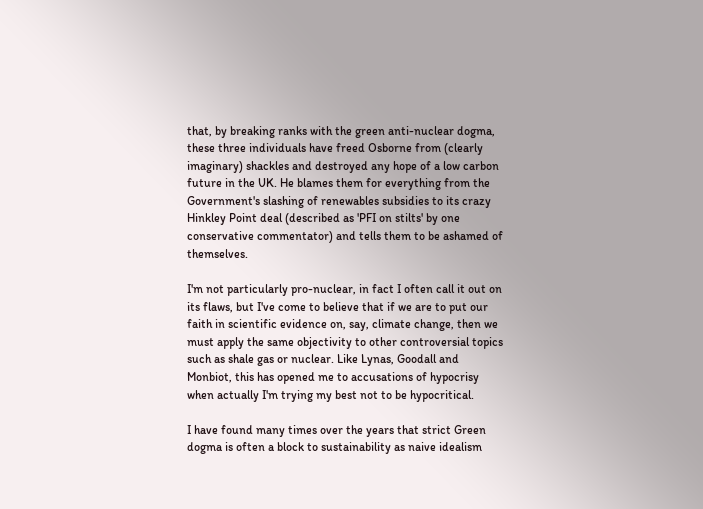that, by breaking ranks with the green anti-nuclear dogma, these three individuals have freed Osborne from (clearly imaginary) shackles and destroyed any hope of a low carbon future in the UK. He blames them for everything from the Government's slashing of renewables subsidies to its crazy Hinkley Point deal (described as 'PFI on stilts' by one conservative commentator) and tells them to be ashamed of themselves.

I'm not particularly pro-nuclear, in fact I often call it out on its flaws, but I've come to believe that if we are to put our faith in scientific evidence on, say, climate change, then we must apply the same objectivity to other controversial topics such as shale gas or nuclear. Like Lynas, Goodall and Monbiot, this has opened me to accusations of hypocrisy when actually I'm trying my best not to be hypocritical.

I have found many times over the years that strict Green dogma is often a block to sustainability as naive idealism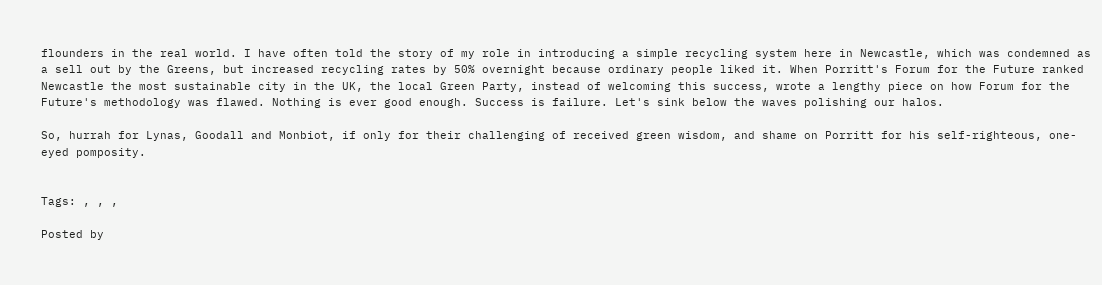flounders in the real world. I have often told the story of my role in introducing a simple recycling system here in Newcastle, which was condemned as a sell out by the Greens, but increased recycling rates by 50% overnight because ordinary people liked it. When Porritt's Forum for the Future ranked Newcastle the most sustainable city in the UK, the local Green Party, instead of welcoming this success, wrote a lengthy piece on how Forum for the Future's methodology was flawed. Nothing is ever good enough. Success is failure. Let's sink below the waves polishing our halos.

So, hurrah for Lynas, Goodall and Monbiot, if only for their challenging of received green wisdom, and shame on Porritt for his self-righteous, one-eyed pomposity.


Tags: , , ,

Posted by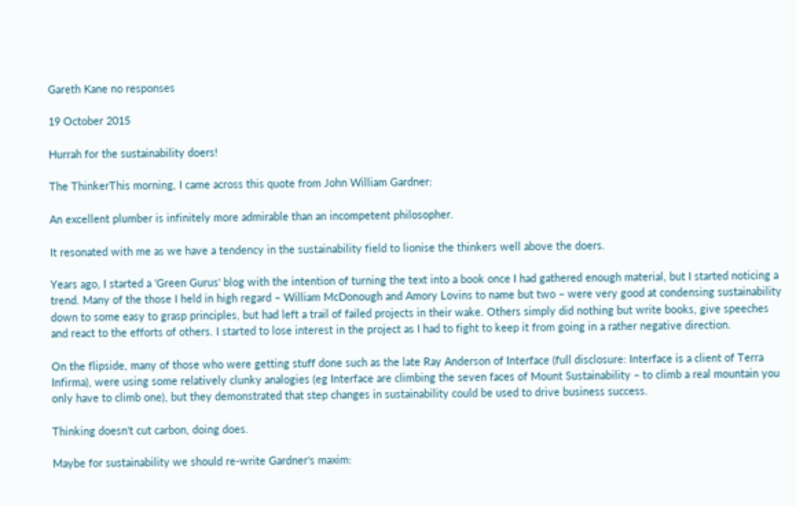Gareth Kane no responses

19 October 2015

Hurrah for the sustainability doers!

The ThinkerThis morning, I came across this quote from John William Gardner:

An excellent plumber is infinitely more admirable than an incompetent philosopher.

It resonated with me as we have a tendency in the sustainability field to lionise the thinkers well above the doers.

Years ago, I started a 'Green Gurus' blog with the intention of turning the text into a book once I had gathered enough material, but I started noticing a trend. Many of the those I held in high regard – William McDonough and Amory Lovins to name but two – were very good at condensing sustainability down to some easy to grasp principles, but had left a trail of failed projects in their wake. Others simply did nothing but write books, give speeches and react to the efforts of others. I started to lose interest in the project as I had to fight to keep it from going in a rather negative direction.

On the flipside, many of those who were getting stuff done such as the late Ray Anderson of Interface (full disclosure: Interface is a client of Terra Infirma), were using some relatively clunky analogies (eg Interface are climbing the seven faces of Mount Sustainability – to climb a real mountain you only have to climb one), but they demonstrated that step changes in sustainability could be used to drive business success.

Thinking doesn't cut carbon, doing does.

Maybe for sustainability we should re-write Gardner's maxim: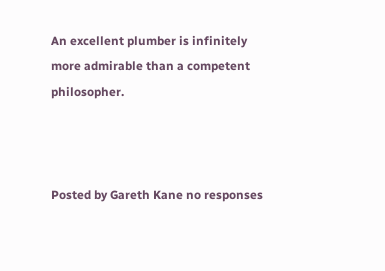An excellent plumber is infinitely more admirable than a competent philosopher.



Posted by Gareth Kane no responses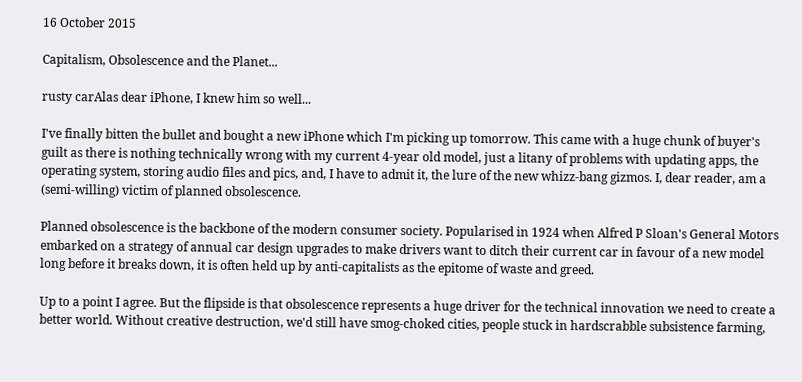16 October 2015

Capitalism, Obsolescence and the Planet...

rusty carAlas dear iPhone, I knew him so well...

I've finally bitten the bullet and bought a new iPhone which I'm picking up tomorrow. This came with a huge chunk of buyer's guilt as there is nothing technically wrong with my current 4-year old model, just a litany of problems with updating apps, the operating system, storing audio files and pics, and, I have to admit it, the lure of the new whizz-bang gizmos. I, dear reader, am a (semi-willing) victim of planned obsolescence.

Planned obsolescence is the backbone of the modern consumer society. Popularised in 1924 when Alfred P Sloan's General Motors embarked on a strategy of annual car design upgrades to make drivers want to ditch their current car in favour of a new model long before it breaks down, it is often held up by anti-capitalists as the epitome of waste and greed.

Up to a point I agree. But the flipside is that obsolescence represents a huge driver for the technical innovation we need to create a better world. Without creative destruction, we'd still have smog-choked cities, people stuck in hardscrabble subsistence farming,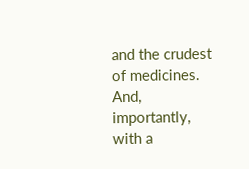and the crudest of medicines. And, importantly, with a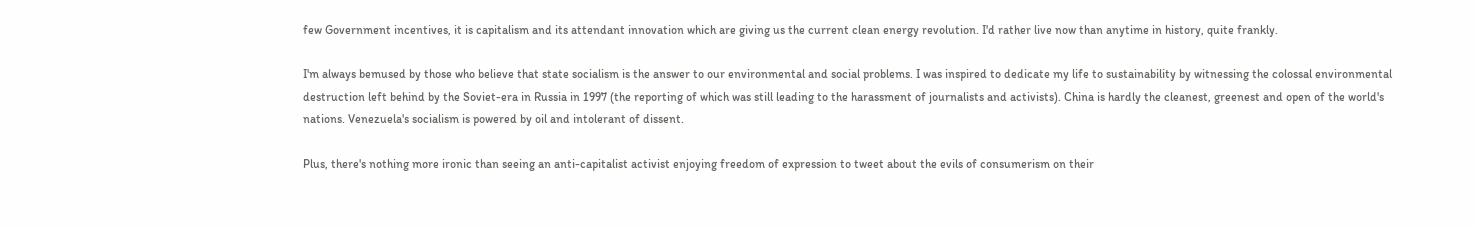few Government incentives, it is capitalism and its attendant innovation which are giving us the current clean energy revolution. I'd rather live now than anytime in history, quite frankly.

I'm always bemused by those who believe that state socialism is the answer to our environmental and social problems. I was inspired to dedicate my life to sustainability by witnessing the colossal environmental destruction left behind by the Soviet-era in Russia in 1997 (the reporting of which was still leading to the harassment of journalists and activists). China is hardly the cleanest, greenest and open of the world's nations. Venezuela's socialism is powered by oil and intolerant of dissent.

Plus, there's nothing more ironic than seeing an anti-capitalist activist enjoying freedom of expression to tweet about the evils of consumerism on their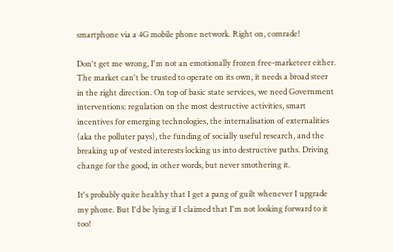smartphone via a 4G mobile phone network. Right on, comrade!

Don't get me wrong, I'm not an emotionally frozen free-marketeer either. The market can't be trusted to operate on its own, it needs a broad steer in the right direction. On top of basic state services, we need Government interventions: regulation on the most destructive activities, smart incentives for emerging technologies, the internalisation of externalities (aka the polluter pays), the funding of socially useful research, and the breaking up of vested interests locking us into destructive paths. Driving change for the good, in other words, but never smothering it.

It's probably quite healthy that I get a pang of guilt whenever I upgrade my phone. But I'd be lying if I claimed that I'm not looking forward to it too!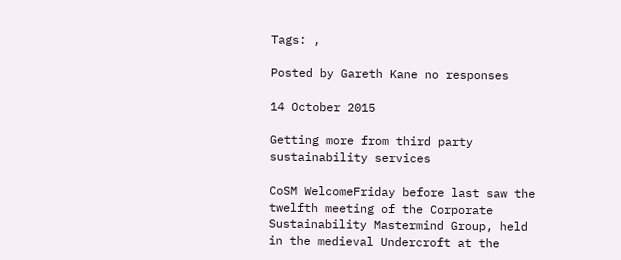Tags: ,

Posted by Gareth Kane no responses

14 October 2015

Getting more from third party sustainability services

CoSM WelcomeFriday before last saw the twelfth meeting of the Corporate Sustainability Mastermind Group, held in the medieval Undercroft at the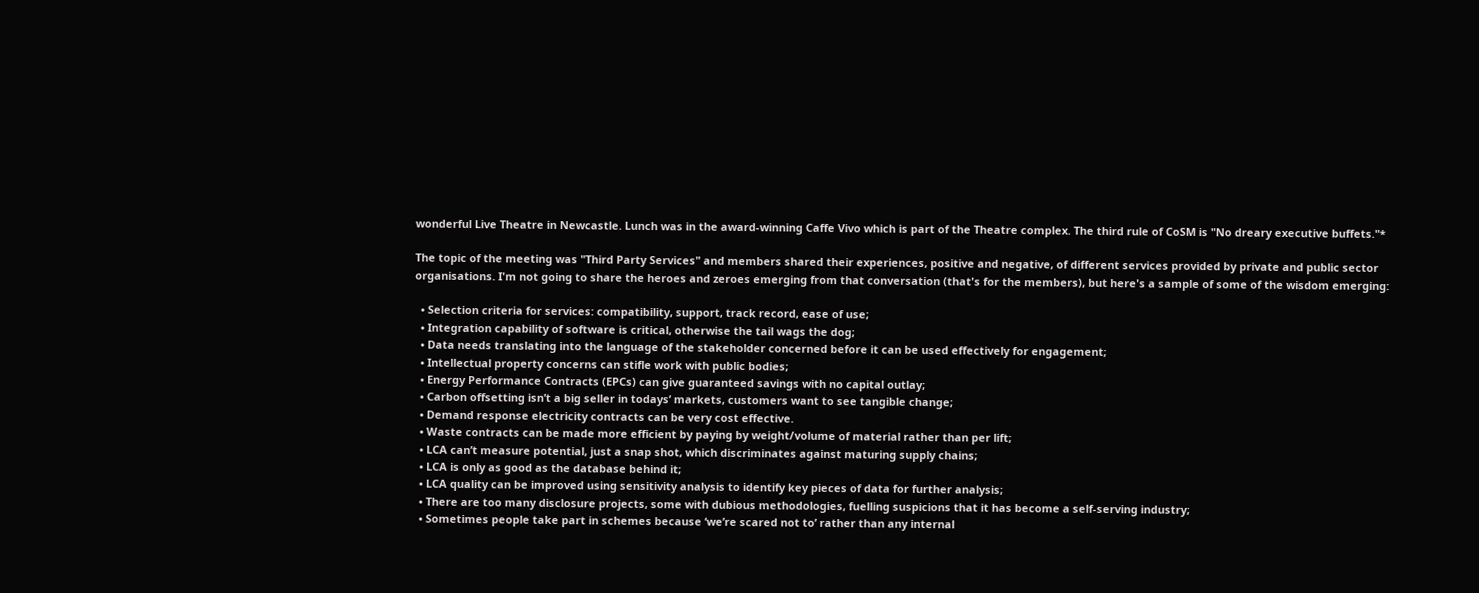wonderful Live Theatre in Newcastle. Lunch was in the award-winning Caffe Vivo which is part of the Theatre complex. The third rule of CoSM is "No dreary executive buffets."*

The topic of the meeting was "Third Party Services" and members shared their experiences, positive and negative, of different services provided by private and public sector organisations. I'm not going to share the heroes and zeroes emerging from that conversation (that's for the members), but here's a sample of some of the wisdom emerging:

  • Selection criteria for services: compatibility, support, track record, ease of use;
  • Integration capability of software is critical, otherwise the tail wags the dog;
  • Data needs translating into the language of the stakeholder concerned before it can be used effectively for engagement;
  • Intellectual property concerns can stifle work with public bodies;
  • Energy Performance Contracts (EPCs) can give guaranteed savings with no capital outlay;
  • Carbon offsetting isn’t a big seller in todays’ markets, customers want to see tangible change;
  • Demand response electricity contracts can be very cost effective.
  • Waste contracts can be made more efficient by paying by weight/volume of material rather than per lift;
  • LCA can’t measure potential, just a snap shot, which discriminates against maturing supply chains;
  • LCA is only as good as the database behind it;
  • LCA quality can be improved using sensitivity analysis to identify key pieces of data for further analysis;
  • There are too many disclosure projects, some with dubious methodologies, fuelling suspicions that it has become a self-serving industry;
  • Sometimes people take part in schemes because ‘we’re scared not to’ rather than any internal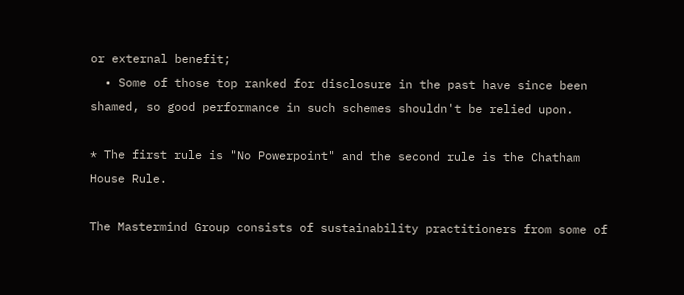or external benefit;
  • Some of those top ranked for disclosure in the past have since been shamed, so good performance in such schemes shouldn't be relied upon.

* The first rule is "No Powerpoint" and the second rule is the Chatham House Rule.

The Mastermind Group consists of sustainability practitioners from some of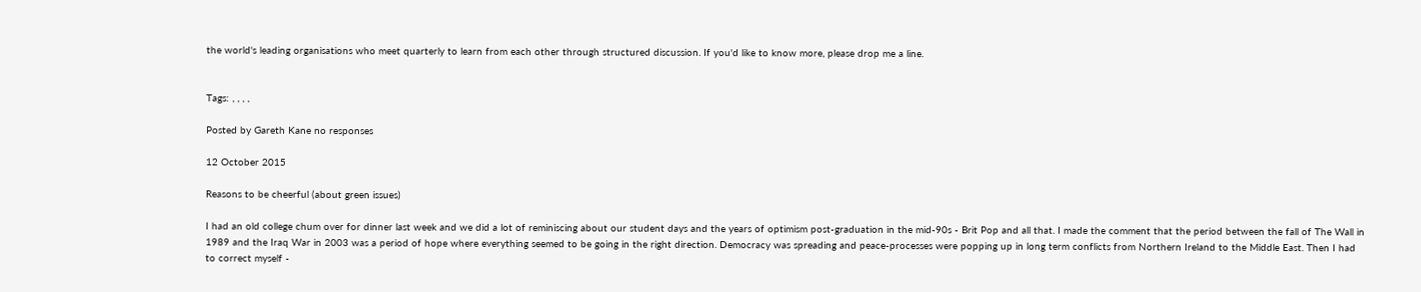the world's leading organisations who meet quarterly to learn from each other through structured discussion. If you'd like to know more, please drop me a line.


Tags: , , , ,

Posted by Gareth Kane no responses

12 October 2015

Reasons to be cheerful (about green issues)

I had an old college chum over for dinner last week and we did a lot of reminiscing about our student days and the years of optimism post-graduation in the mid-90s - Brit Pop and all that. I made the comment that the period between the fall of The Wall in 1989 and the Iraq War in 2003 was a period of hope where everything seemed to be going in the right direction. Democracy was spreading and peace-processes were popping up in long term conflicts from Northern Ireland to the Middle East. Then I had to correct myself -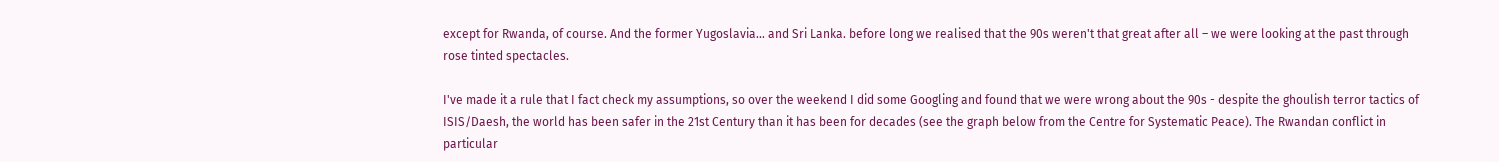except for Rwanda, of course. And the former Yugoslavia... and Sri Lanka. before long we realised that the 90s weren't that great after all – we were looking at the past through rose tinted spectacles.

I've made it a rule that I fact check my assumptions, so over the weekend I did some Googling and found that we were wrong about the 90s - despite the ghoulish terror tactics of ISIS/Daesh, the world has been safer in the 21st Century than it has been for decades (see the graph below from the Centre for Systematic Peace). The Rwandan conflict in particular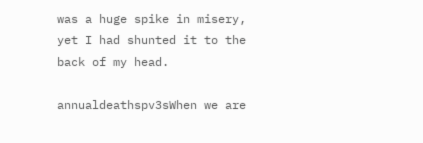was a huge spike in misery, yet I had shunted it to the back of my head.

annualdeathspv3sWhen we are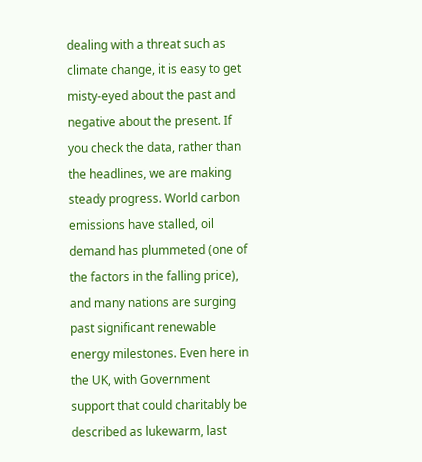dealing with a threat such as climate change, it is easy to get misty-eyed about the past and negative about the present. If you check the data, rather than the headlines, we are making steady progress. World carbon emissions have stalled, oil demand has plummeted (one of the factors in the falling price), and many nations are surging past significant renewable energy milestones. Even here in the UK, with Government support that could charitably be described as lukewarm, last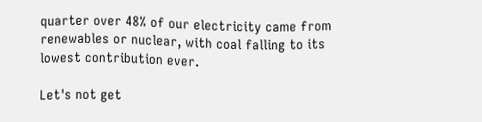quarter over 48% of our electricity came from renewables or nuclear, with coal falling to its lowest contribution ever.

Let's not get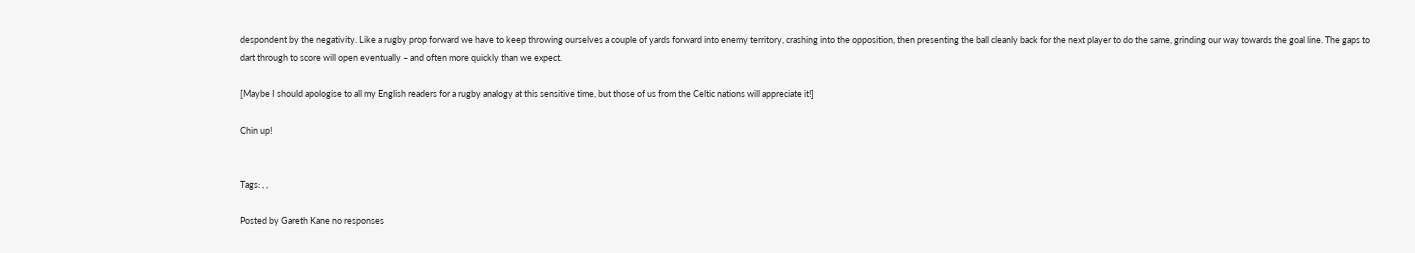despondent by the negativity. Like a rugby prop forward we have to keep throwing ourselves a couple of yards forward into enemy territory, crashing into the opposition, then presenting the ball cleanly back for the next player to do the same, grinding our way towards the goal line. The gaps to dart through to score will open eventually – and often more quickly than we expect.

[Maybe I should apologise to all my English readers for a rugby analogy at this sensitive time, but those of us from the Celtic nations will appreciate it!]

Chin up!


Tags: , ,

Posted by Gareth Kane no responses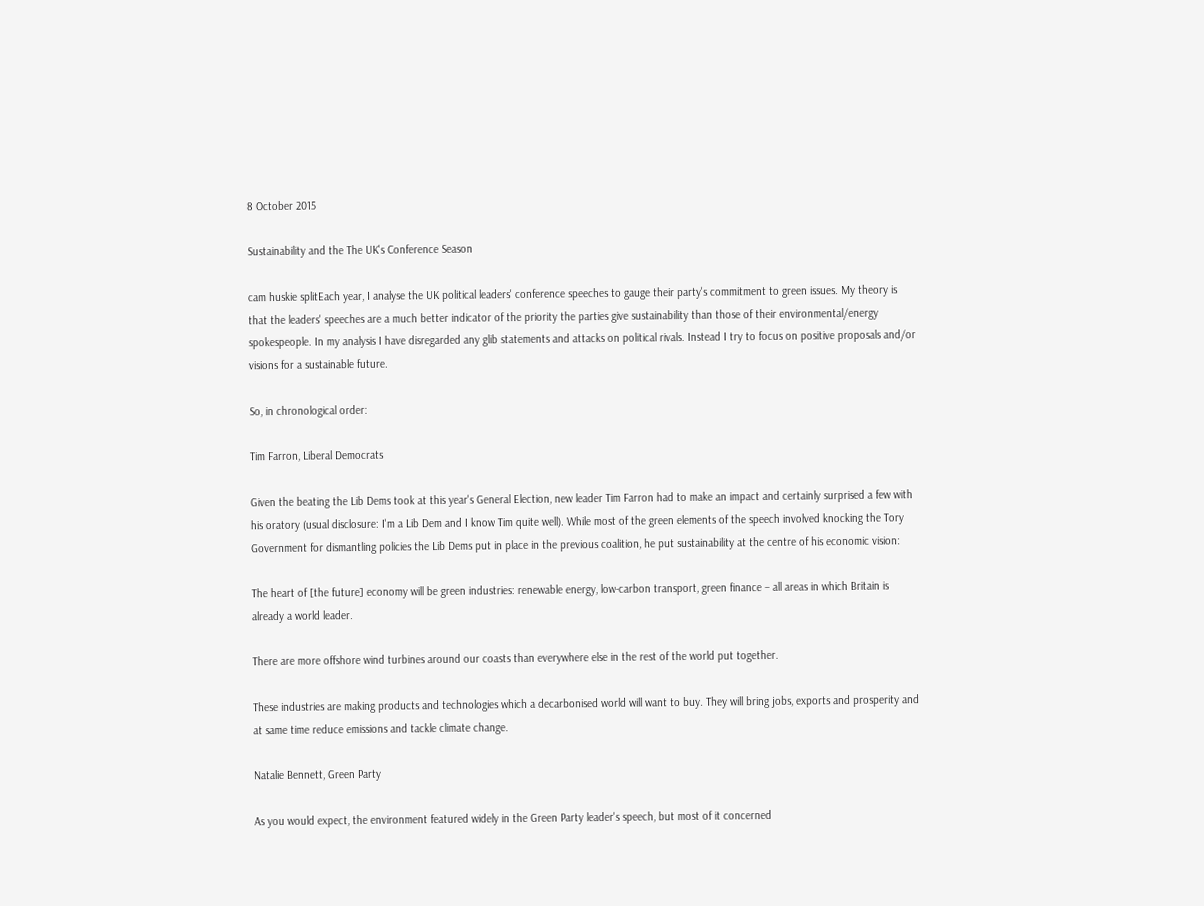8 October 2015

Sustainability and the The UK's Conference Season

cam huskie splitEach year, I analyse the UK political leaders' conference speeches to gauge their party's commitment to green issues. My theory is that the leaders' speeches are a much better indicator of the priority the parties give sustainability than those of their environmental/energy spokespeople. In my analysis I have disregarded any glib statements and attacks on political rivals. Instead I try to focus on positive proposals and/or visions for a sustainable future.

So, in chronological order:

Tim Farron, Liberal Democrats

Given the beating the Lib Dems took at this year's General Election, new leader Tim Farron had to make an impact and certainly surprised a few with his oratory (usual disclosure: I'm a Lib Dem and I know Tim quite well). While most of the green elements of the speech involved knocking the Tory Government for dismantling policies the Lib Dems put in place in the previous coalition, he put sustainability at the centre of his economic vision:

The heart of [the future] economy will be green industries: renewable energy, low-carbon transport, green finance – all areas in which Britain is already a world leader.

There are more offshore wind turbines around our coasts than everywhere else in the rest of the world put together.

These industries are making products and technologies which a decarbonised world will want to buy. They will bring jobs, exports and prosperity and at same time reduce emissions and tackle climate change.

Natalie Bennett, Green Party

As you would expect, the environment featured widely in the Green Party leader's speech, but most of it concerned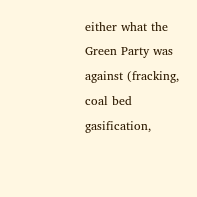either what the Green Party was against (fracking, coal bed gasification,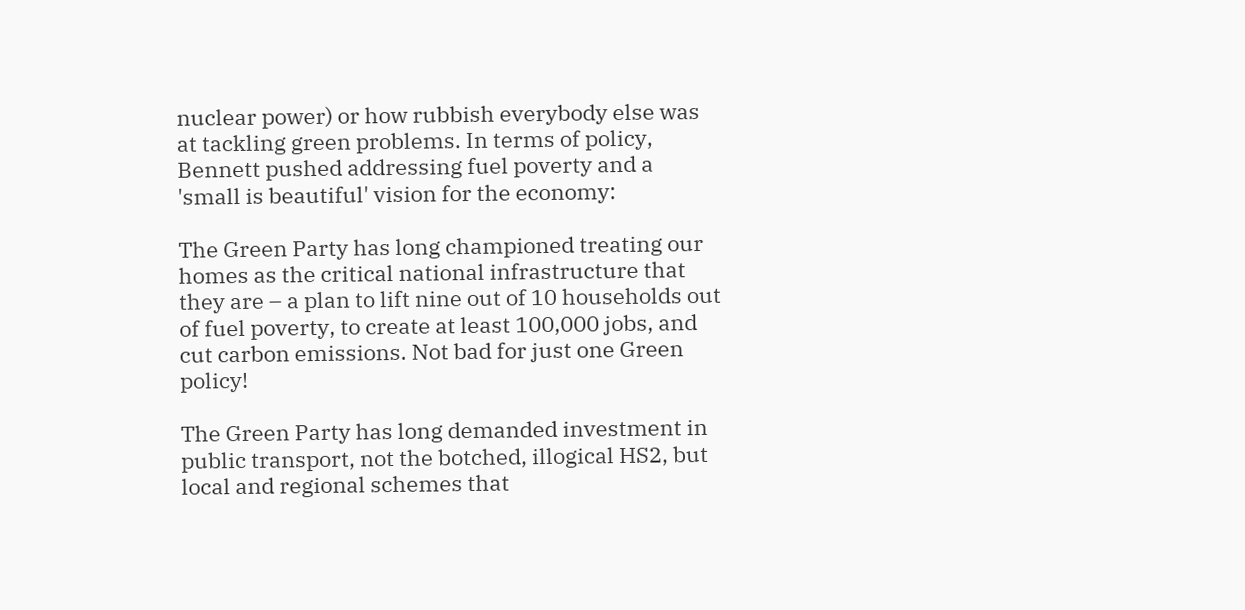nuclear power) or how rubbish everybody else was at tackling green problems. In terms of policy, Bennett pushed addressing fuel poverty and a 'small is beautiful' vision for the economy:

The Green Party has long championed treating our homes as the critical national infrastructure that they are – a plan to lift nine out of 10 households out of fuel poverty, to create at least 100,000 jobs, and cut carbon emissions. Not bad for just one Green policy!

The Green Party has long demanded investment in public transport, not the botched, illogical HS2, but local and regional schemes that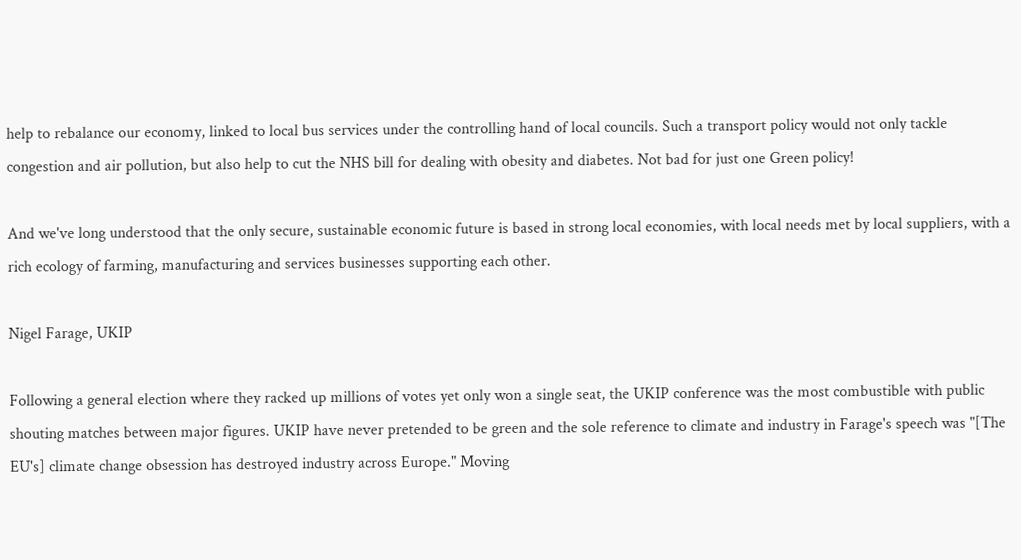help to rebalance our economy, linked to local bus services under the controlling hand of local councils. Such a transport policy would not only tackle congestion and air pollution, but also help to cut the NHS bill for dealing with obesity and diabetes. Not bad for just one Green policy!

And we've long understood that the only secure, sustainable economic future is based in strong local economies, with local needs met by local suppliers, with a rich ecology of farming, manufacturing and services businesses supporting each other.

Nigel Farage, UKIP

Following a general election where they racked up millions of votes yet only won a single seat, the UKIP conference was the most combustible with public shouting matches between major figures. UKIP have never pretended to be green and the sole reference to climate and industry in Farage's speech was "[The EU's] climate change obsession has destroyed industry across Europe." Moving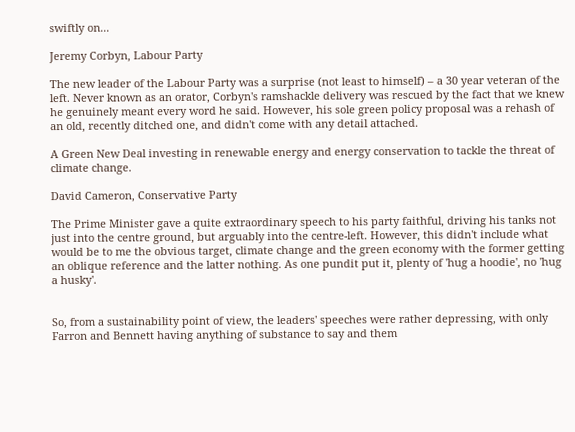swiftly on...

Jeremy Corbyn, Labour Party

The new leader of the Labour Party was a surprise (not least to himself) – a 30 year veteran of the left. Never known as an orator, Corbyn's ramshackle delivery was rescued by the fact that we knew he genuinely meant every word he said. However, his sole green policy proposal was a rehash of an old, recently ditched one, and didn't come with any detail attached.

A Green New Deal investing in renewable energy and energy conservation to tackle the threat of climate change.

David Cameron, Conservative Party

The Prime Minister gave a quite extraordinary speech to his party faithful, driving his tanks not just into the centre ground, but arguably into the centre-left. However, this didn't include what would be to me the obvious target, climate change and the green economy with the former getting an oblique reference and the latter nothing. As one pundit put it, plenty of 'hug a hoodie', no 'hug a husky'.


So, from a sustainability point of view, the leaders' speeches were rather depressing, with only Farron and Bennett having anything of substance to say and them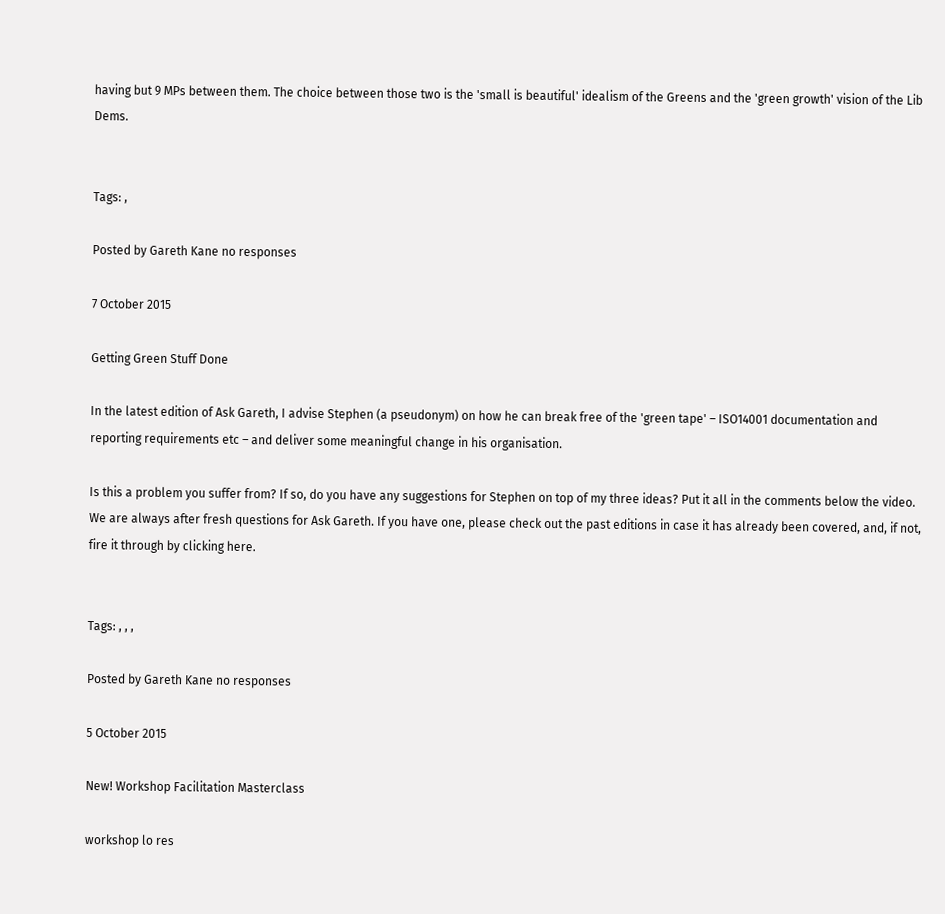having but 9 MPs between them. The choice between those two is the 'small is beautiful' idealism of the Greens and the 'green growth' vision of the Lib Dems.


Tags: ,

Posted by Gareth Kane no responses

7 October 2015

Getting Green Stuff Done

In the latest edition of Ask Gareth, I advise Stephen (a pseudonym) on how he can break free of the 'green tape' – ISO14001 documentation and reporting requirements etc – and deliver some meaningful change in his organisation.

Is this a problem you suffer from? If so, do you have any suggestions for Stephen on top of my three ideas? Put it all in the comments below the video.
We are always after fresh questions for Ask Gareth. If you have one, please check out the past editions in case it has already been covered, and, if not, fire it through by clicking here.


Tags: , , ,

Posted by Gareth Kane no responses

5 October 2015

New! Workshop Facilitation Masterclass

workshop lo res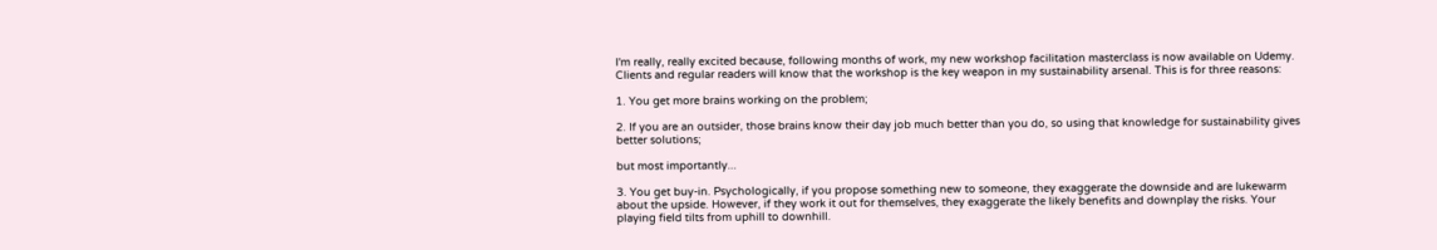I'm really, really excited because, following months of work, my new workshop facilitation masterclass is now available on Udemy. Clients and regular readers will know that the workshop is the key weapon in my sustainability arsenal. This is for three reasons:

1. You get more brains working on the problem;

2. If you are an outsider, those brains know their day job much better than you do, so using that knowledge for sustainability gives better solutions;

but most importantly...

3. You get buy-in. Psychologically, if you propose something new to someone, they exaggerate the downside and are lukewarm about the upside. However, if they work it out for themselves, they exaggerate the likely benefits and downplay the risks. Your playing field tilts from uphill to downhill.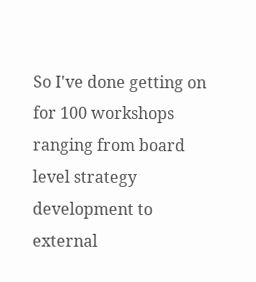So I've done getting on for 100 workshops ranging from board level strategy development to external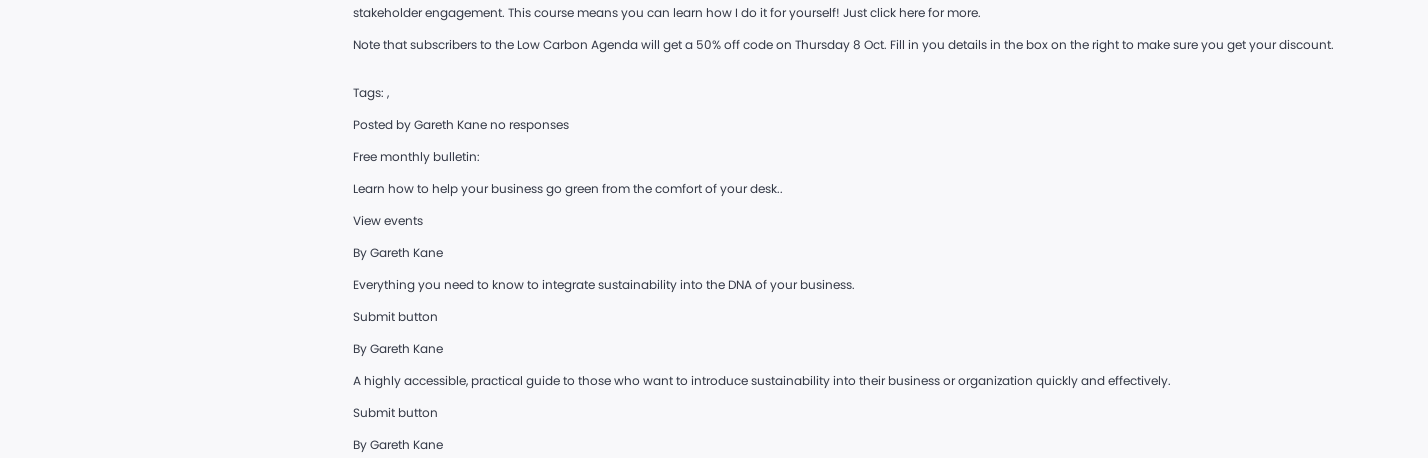stakeholder engagement. This course means you can learn how I do it for yourself! Just click here for more.

Note that subscribers to the Low Carbon Agenda will get a 50% off code on Thursday 8 Oct. Fill in you details in the box on the right to make sure you get your discount.


Tags: ,

Posted by Gareth Kane no responses

Free monthly bulletin:

Learn how to help your business go green from the comfort of your desk..

View events

By Gareth Kane

Everything you need to know to integrate sustainability into the DNA of your business.

Submit button

By Gareth Kane

A highly accessible, practical guide to those who want to introduce sustainability into their business or organization quickly and effectively.

Submit button

By Gareth Kane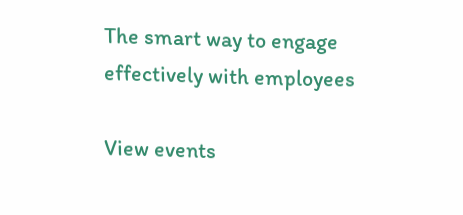The smart way to engage effectively with employees

View events